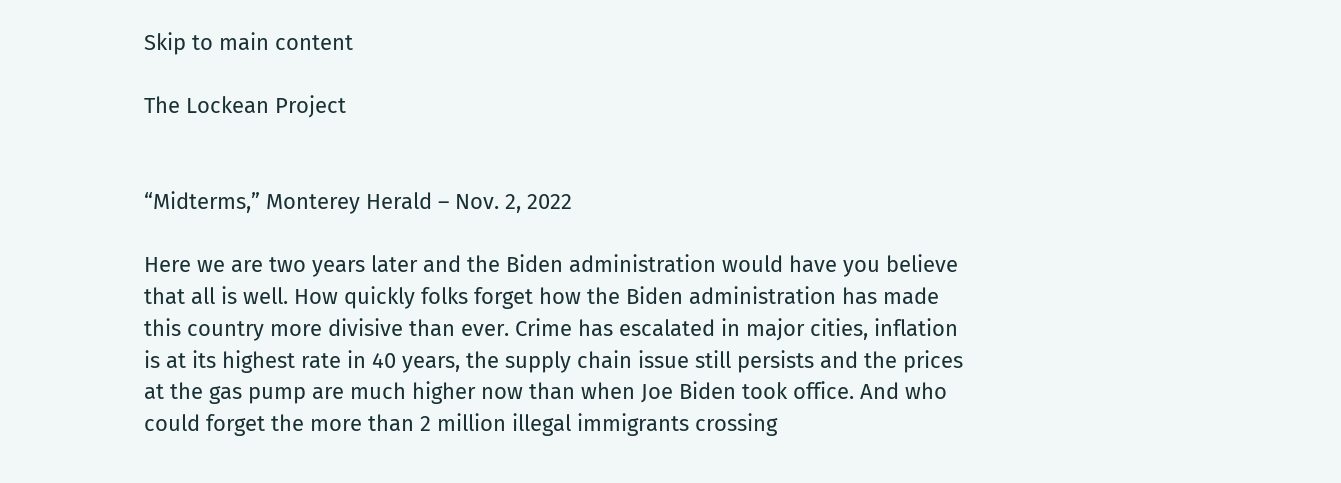Skip to main content

The Lockean Project


“Midterms,” Monterey Herald – Nov. 2, 2022

Here we are two years later and the Biden administration would have you believe that all is well. How quickly folks forget how the Biden administration has made this country more divisive than ever. Crime has escalated in major cities, inflation is at its highest rate in 40 years, the supply chain issue still persists and the prices at the gas pump are much higher now than when Joe Biden took office. And who could forget the more than 2 million illegal immigrants crossing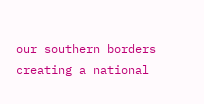our southern borders creating a national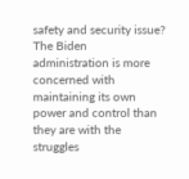safety and security issue? The Biden administration is more concerned with maintaining its own power and control than they are with the struggles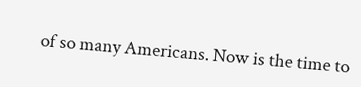of so many Americans. Now is the time to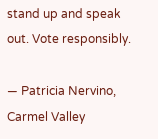stand up and speak out. Vote responsibly.

— Patricia Nervino, Carmel Valley